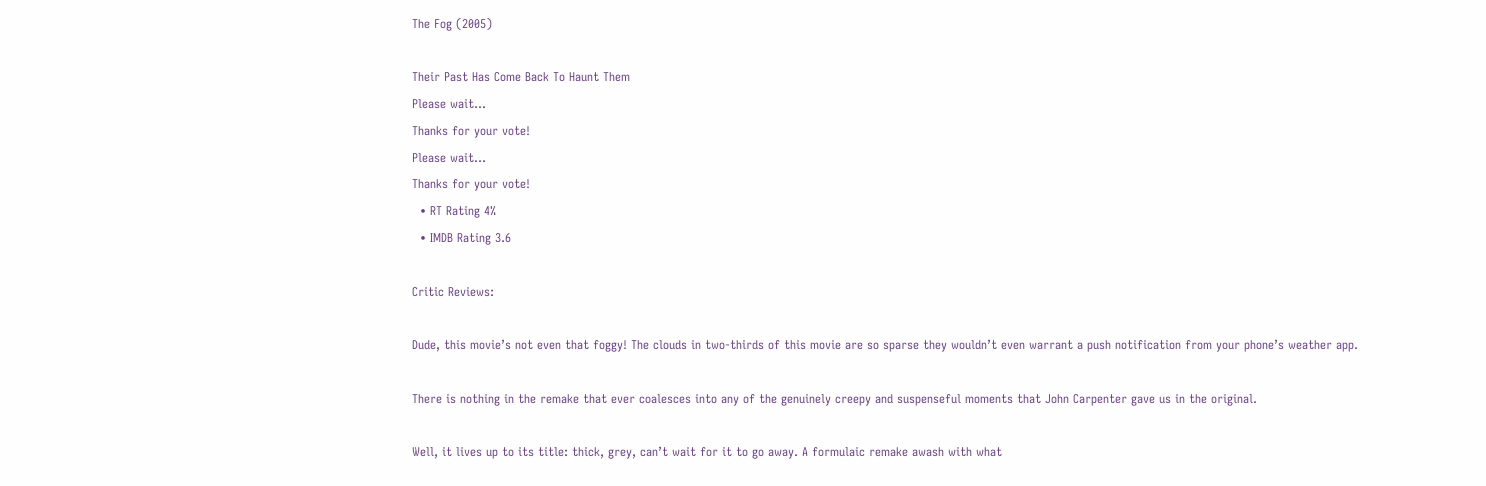The Fog (2005)

Their Past Has Come Back To Haunt Them
Please wait...
Thanks for your vote!
Please wait...
Thanks for your vote!
  • RT Rating 4%
  • IMDB Rating 3.6

Critic Reviews:

Dude, this movie’s not even that foggy! The clouds in two-thirds of this movie are so sparse they wouldn’t even warrant a push notification from your phone’s weather app.

There is nothing in the remake that ever coalesces into any of the genuinely creepy and suspenseful moments that John Carpenter gave us in the original.

Well, it lives up to its title: thick, grey, can’t wait for it to go away. A formulaic remake awash with what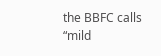the BBFC calls “mild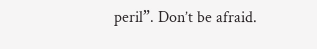peril”. Don’t be afraid.